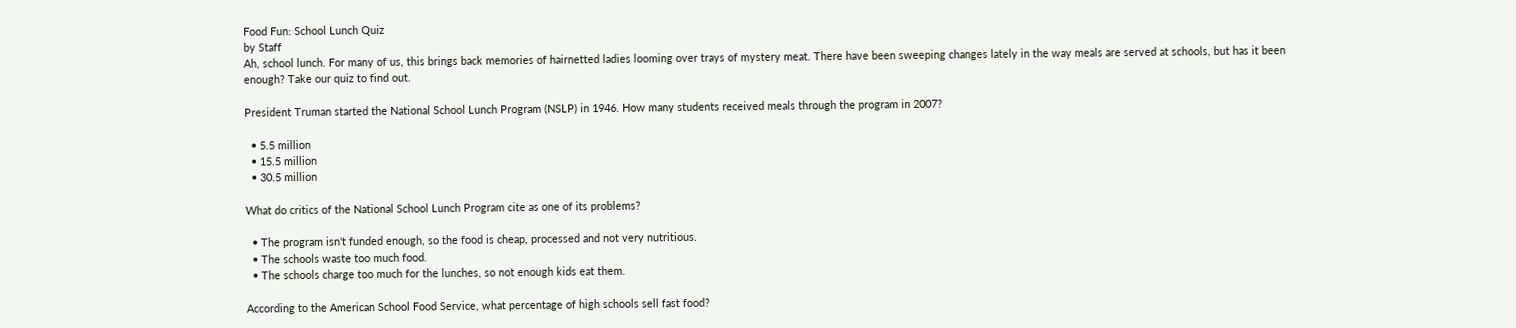Food Fun: School Lunch Quiz
by Staff
Ah, school lunch. For many of us, this brings back memories of hairnetted ladies looming over trays of mystery meat. There have been sweeping changes lately in the way meals are served at schools, but has it been enough? Take our quiz to find out.

President Truman started the National School Lunch Program (NSLP) in 1946. How many students received meals through the program in 2007?

  • 5.5 million
  • 15.5 million
  • 30.5 million

What do critics of the National School Lunch Program cite as one of its problems?

  • The program isn't funded enough, so the food is cheap, processed and not very nutritious.
  • The schools waste too much food.
  • The schools charge too much for the lunches, so not enough kids eat them.

According to the American School Food Service, what percentage of high schools sell fast food?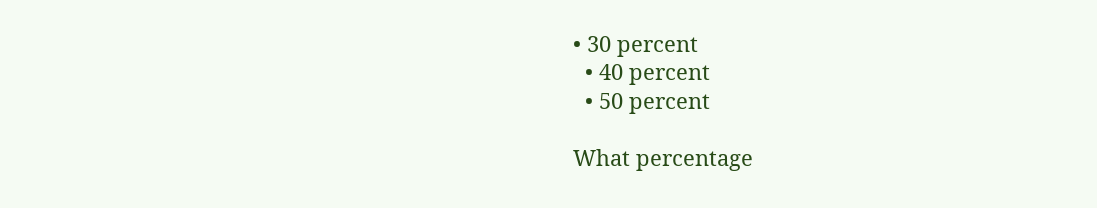• 30 percent
  • 40 percent
  • 50 percent

What percentage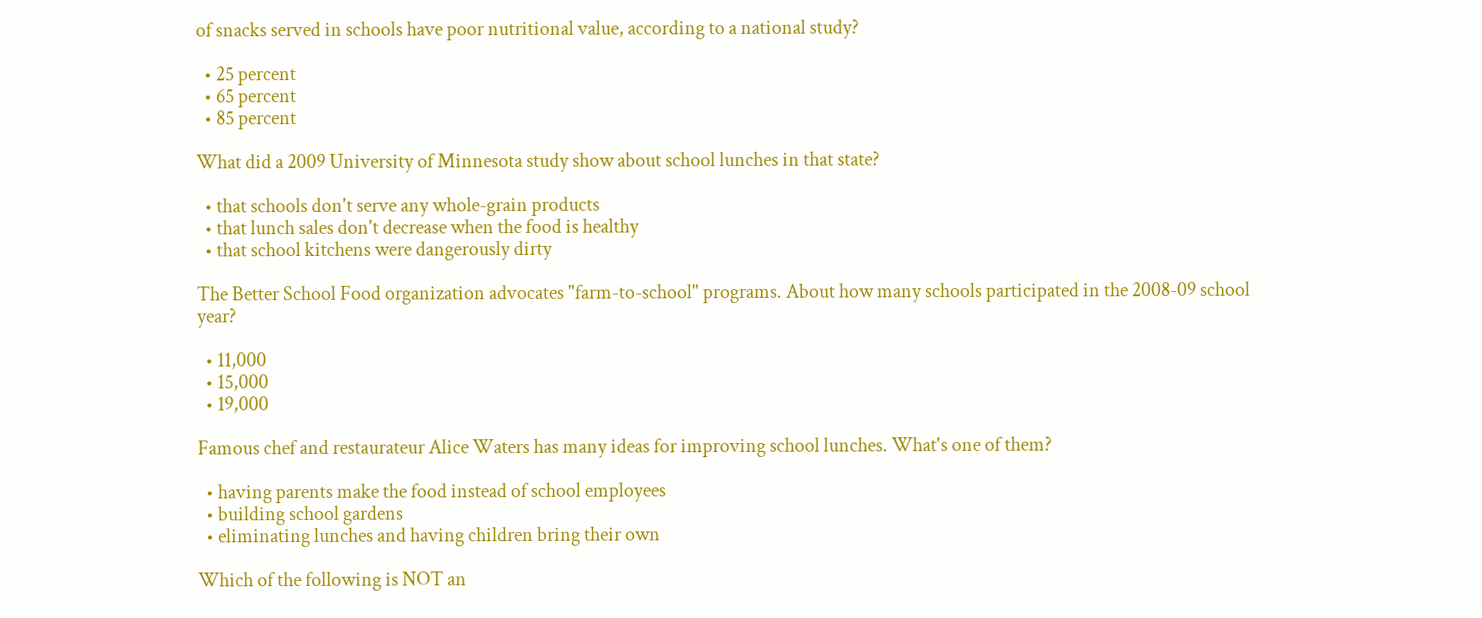of snacks served in schools have poor nutritional value, according to a national study?

  • 25 percent
  • 65 percent
  • 85 percent

What did a 2009 University of Minnesota study show about school lunches in that state?

  • that schools don't serve any whole-grain products
  • that lunch sales don't decrease when the food is healthy
  • that school kitchens were dangerously dirty

The Better School Food organization advocates "farm-to-school" programs. About how many schools participated in the 2008-09 school year?

  • 11,000
  • 15,000
  • 19,000

Famous chef and restaurateur Alice Waters has many ideas for improving school lunches. What's one of them?

  • having parents make the food instead of school employees
  • building school gardens
  • eliminating lunches and having children bring their own

Which of the following is NOT an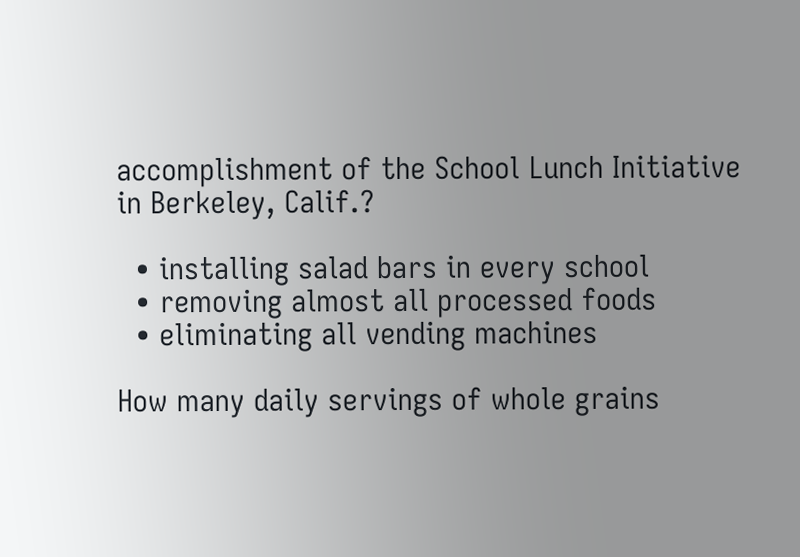accomplishment of the School Lunch Initiative in Berkeley, Calif.?

  • installing salad bars in every school
  • removing almost all processed foods
  • eliminating all vending machines

How many daily servings of whole grains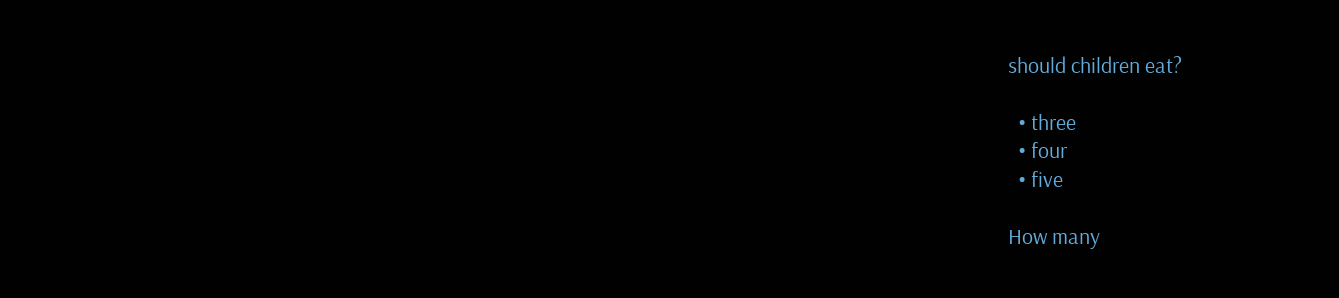should children eat?

  • three
  • four
  • five

How many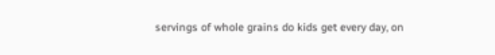servings of whole grains do kids get every day, on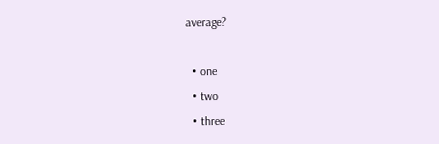average?

  • one
  • two
  • three